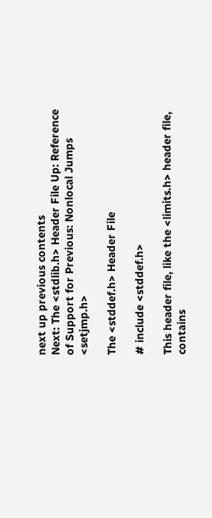next up previous contents
Next: The <stdlib.h> Header File Up: Reference of Support for Previous: Nonlocal Jumps <setjmp.h>

The <stddef.h> Header File

# include <stddef.h>

This header file, like the <limits.h> header file, contains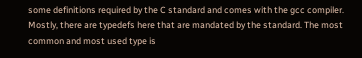some definitions required by the C standard and comes with the gcc compiler. Mostly, there are typedefs here that are mandated by the standard. The most common and most used type is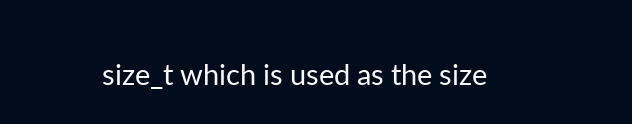size_t which is used as the size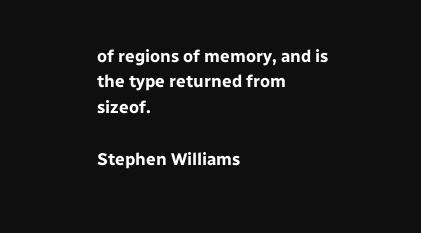of regions of memory, and is the type returned from sizeof.

Stephen Williams